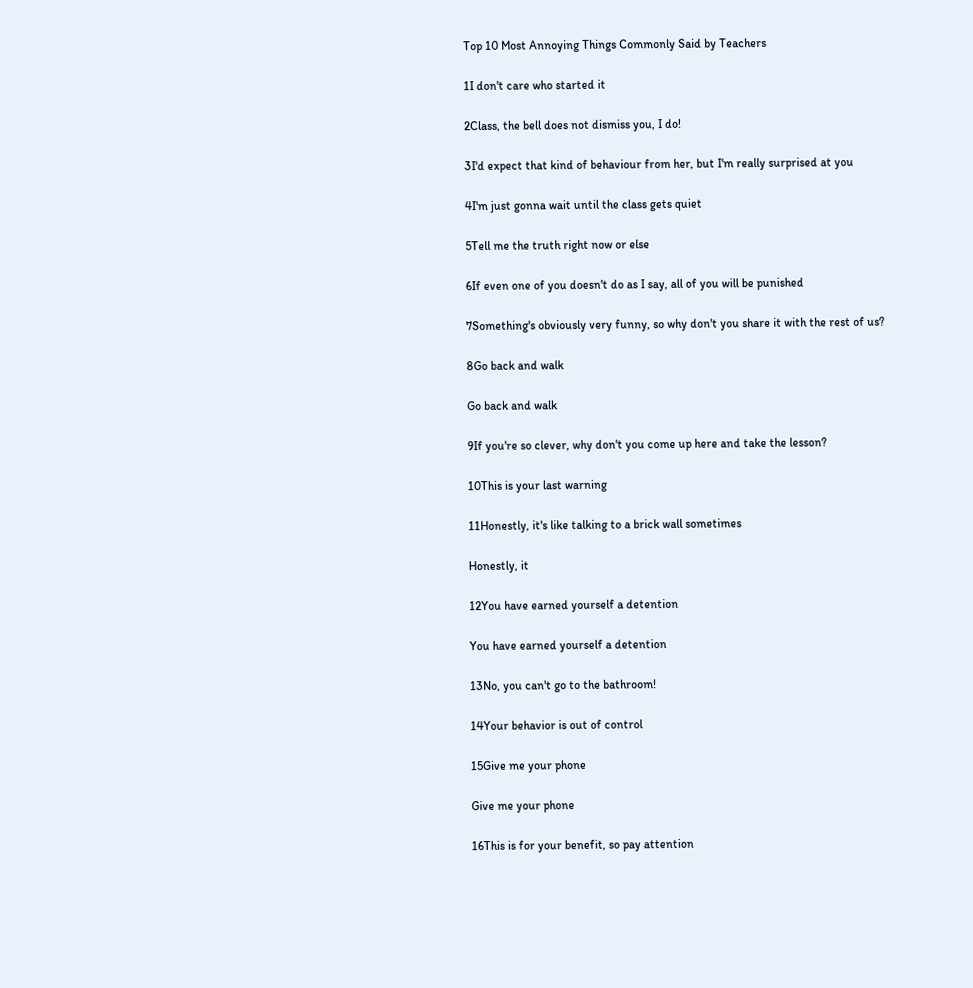Top 10 Most Annoying Things Commonly Said by Teachers

1I don't care who started it

2Class, the bell does not dismiss you, I do!

3I'd expect that kind of behaviour from her, but I'm really surprised at you

4I'm just gonna wait until the class gets quiet

5Tell me the truth right now or else

6If even one of you doesn't do as I say, all of you will be punished

7Something's obviously very funny, so why don't you share it with the rest of us?

8Go back and walk

Go back and walk

9If you're so clever, why don't you come up here and take the lesson?

10This is your last warning

11Honestly, it's like talking to a brick wall sometimes

Honestly, it

12You have earned yourself a detention

You have earned yourself a detention

13No, you can't go to the bathroom!

14Your behavior is out of control

15Give me your phone

Give me your phone

16This is for your benefit, so pay attention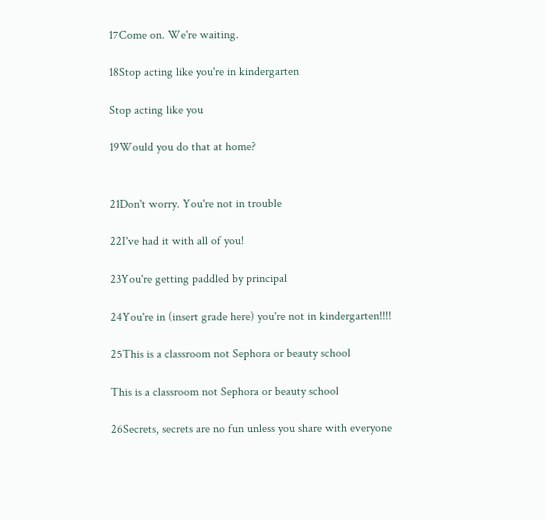17Come on. We're waiting.

18Stop acting like you're in kindergarten

Stop acting like you

19Would you do that at home?


21Don't worry. You're not in trouble

22I've had it with all of you!

23You're getting paddled by principal

24You're in (insert grade here) you're not in kindergarten!!!!

25This is a classroom not Sephora or beauty school

This is a classroom not Sephora or beauty school

26Secrets, secrets are no fun unless you share with everyone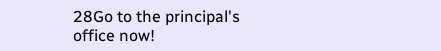28Go to the principal's office now!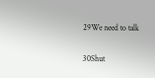29We need to talk

30Shut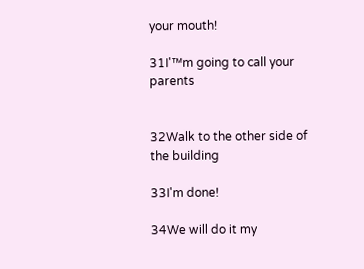your mouth!

31I'™m going to call your parents


32Walk to the other side of the building

33I'm done!

34We will do it my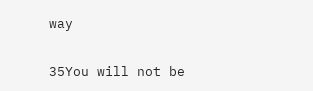way

35You will not be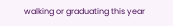walking or graduating this year